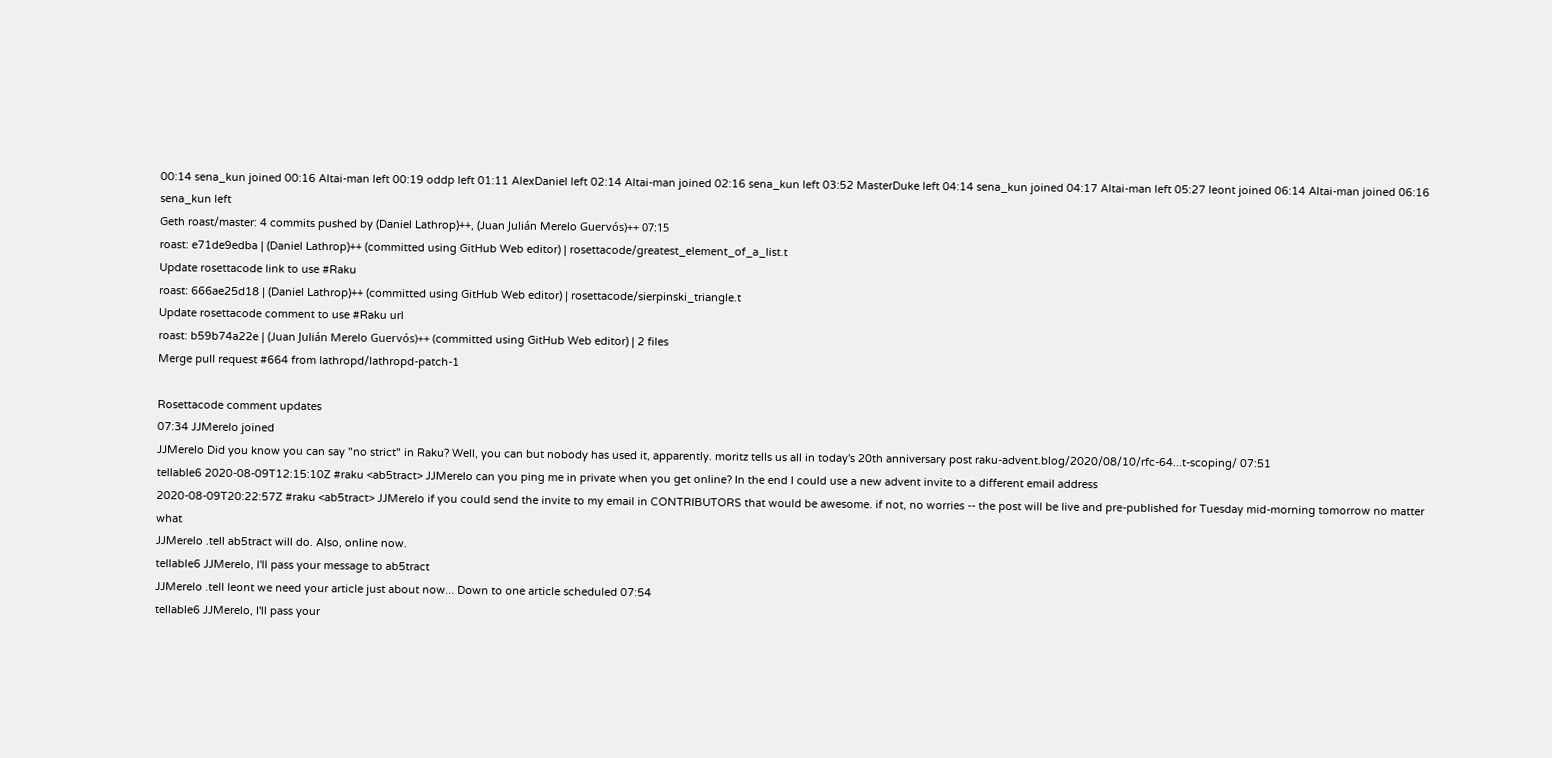00:14 sena_kun joined 00:16 Altai-man left 00:19 oddp left 01:11 AlexDaniel left 02:14 Altai-man joined 02:16 sena_kun left 03:52 MasterDuke left 04:14 sena_kun joined 04:17 Altai-man left 05:27 leont joined 06:14 Altai-man joined 06:16 sena_kun left
Geth roast/master: 4 commits pushed by (Daniel Lathrop)++, (Juan Julián Merelo Guervós)++ 07:15
roast: e71de9edba | (Daniel Lathrop)++ (committed using GitHub Web editor) | rosettacode/greatest_element_of_a_list.t
Update rosettacode link to use #Raku
roast: 666ae25d18 | (Daniel Lathrop)++ (committed using GitHub Web editor) | rosettacode/sierpinski_triangle.t
Update rosettacode comment to use #Raku url
roast: b59b74a22e | (Juan Julián Merelo Guervós)++ (committed using GitHub Web editor) | 2 files
Merge pull request #664 from lathropd/lathropd-patch-1

Rosettacode comment updates
07:34 JJMerelo joined
JJMerelo Did you know you can say "no strict" in Raku? Well, you can but nobody has used it, apparently. moritz tells us all in today's 20th anniversary post raku-advent.blog/2020/08/10/rfc-64...t-scoping/ 07:51
tellable6 2020-08-09T12:15:10Z #raku <ab5tract> JJMerelo can you ping me in private when you get online? In the end I could use a new advent invite to a different email address
2020-08-09T20:22:57Z #raku <ab5tract> JJMerelo if you could send the invite to my email in CONTRIBUTORS that would be awesome. if not, no worries -- the post will be live and pre-published for Tuesday mid-morning tomorrow no matter what
JJMerelo .tell ab5tract will do. Also, online now.
tellable6 JJMerelo, I'll pass your message to ab5tract
JJMerelo .tell leont we need your article just about now... Down to one article scheduled 07:54
tellable6 JJMerelo, I'll pass your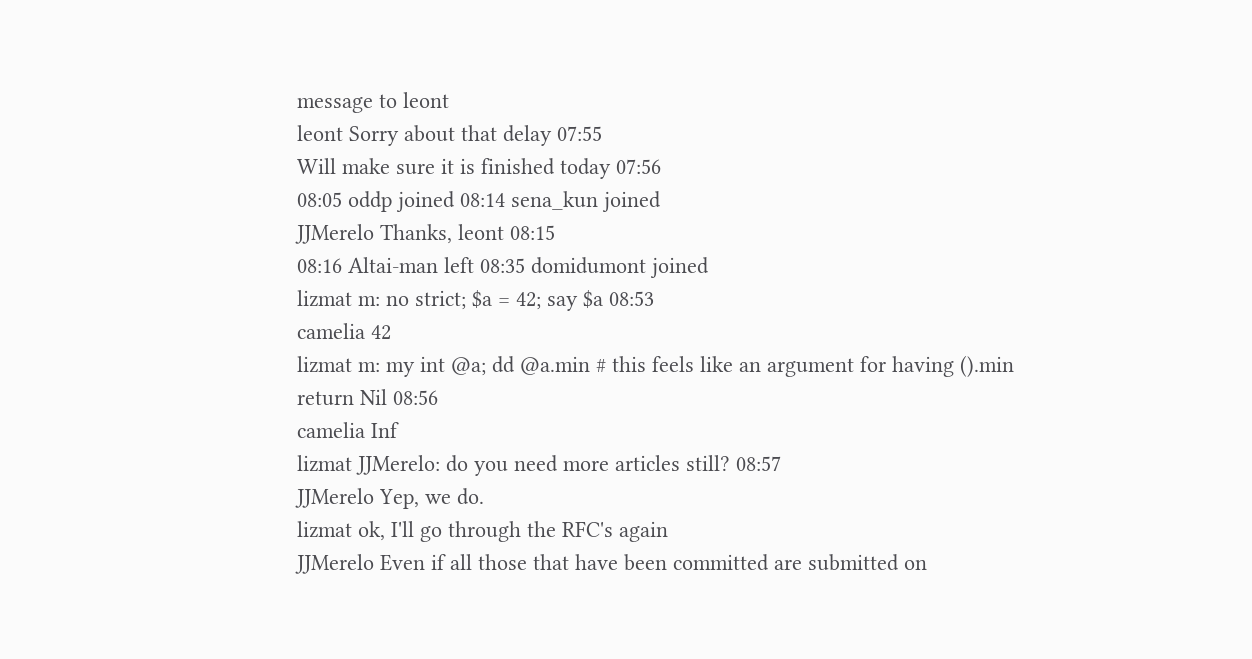message to leont
leont Sorry about that delay 07:55
Will make sure it is finished today 07:56
08:05 oddp joined 08:14 sena_kun joined
JJMerelo Thanks, leont 08:15
08:16 Altai-man left 08:35 domidumont joined
lizmat m: no strict; $a = 42; say $a 08:53
camelia 42
lizmat m: my int @a; dd @a.min # this feels like an argument for having ().min return Nil 08:56
camelia Inf
lizmat JJMerelo: do you need more articles still? 08:57
JJMerelo Yep, we do.
lizmat ok, I'll go through the RFC's again
JJMerelo Even if all those that have been committed are submitted on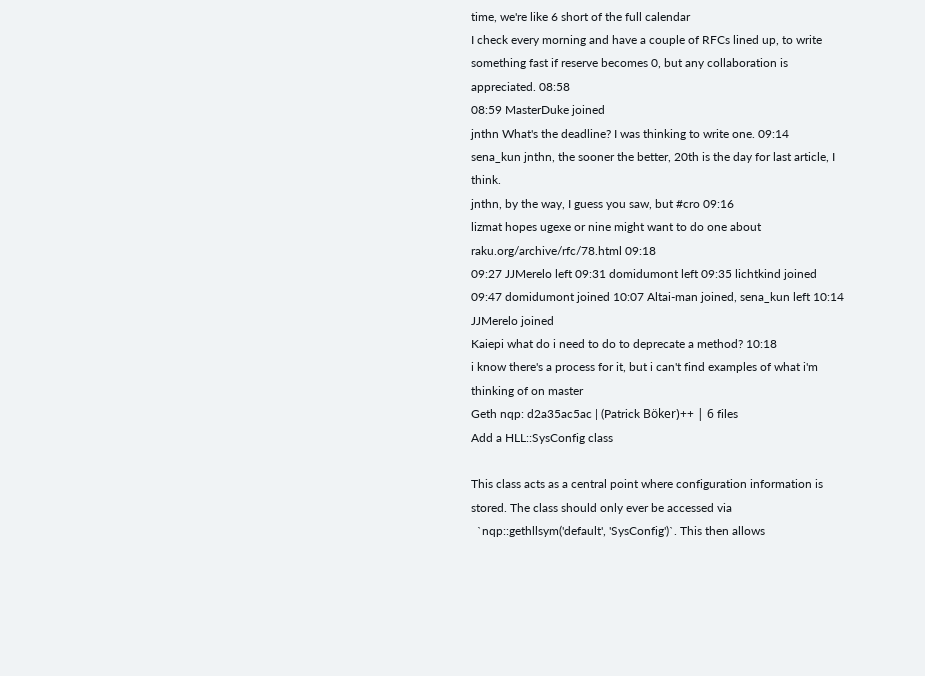time, we're like 6 short of the full calendar
I check every morning and have a couple of RFCs lined up, to write something fast if reserve becomes 0, but any collaboration is appreciated. 08:58
08:59 MasterDuke joined
jnthn What's the deadline? I was thinking to write one. 09:14
sena_kun jnthn, the sooner the better, 20th is the day for last article, I think.
jnthn, by the way, I guess you saw, but #cro 09:16
lizmat hopes ugexe or nine might want to do one about raku.org/archive/rfc/78.html 09:18
09:27 JJMerelo left 09:31 domidumont left 09:35 lichtkind joined 09:47 domidumont joined 10:07 Altai-man joined, sena_kun left 10:14 JJMerelo joined
Kaiepi what do i need to do to deprecate a method? 10:18
i know there's a process for it, but i can't find examples of what i'm thinking of on master
Geth nqp: d2a35ac5ac | (Patrick Böker)++ | 6 files
Add a HLL::SysConfig class

This class acts as a central point where configuration information is stored. The class should only ever be accessed via
  `nqp::gethllsym('default', 'SysConfig')`. This then allows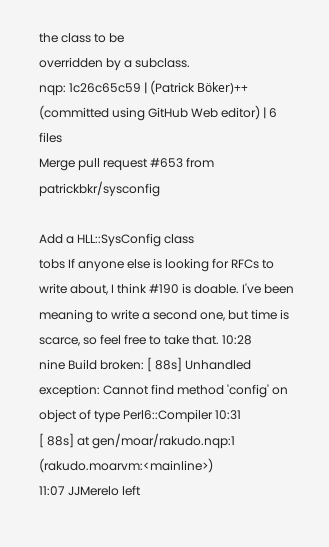the class to be
overridden by a subclass.
nqp: 1c26c65c59 | (Patrick Böker)++ (committed using GitHub Web editor) | 6 files
Merge pull request #653 from patrickbkr/sysconfig

Add a HLL::SysConfig class
tobs If anyone else is looking for RFCs to write about, I think #190 is doable. I've been meaning to write a second one, but time is scarce, so feel free to take that. 10:28
nine Build broken: [ 88s] Unhandled exception: Cannot find method 'config' on object of type Perl6::Compiler 10:31
[ 88s] at gen/moar/rakudo.nqp:1 (rakudo.moarvm:<mainline>)
11:07 JJMerelo left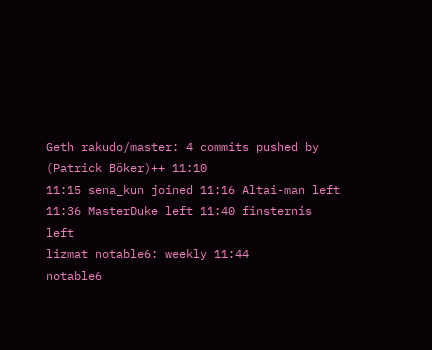Geth rakudo/master: 4 commits pushed by (Patrick Böker)++ 11:10
11:15 sena_kun joined 11:16 Altai-man left 11:36 MasterDuke left 11:40 finsternis left
lizmat notable6: weekly 11:44
notable6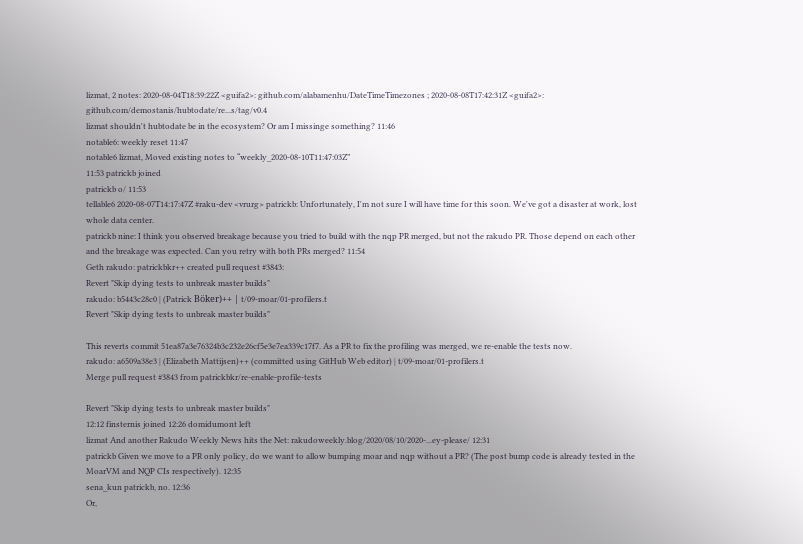lizmat, 2 notes: 2020-08-04T18:39:22Z <guifa2>: github.com/alabamenhu/DateTimeTimezones ; 2020-08-08T17:42:31Z <guifa2>: github.com/demostanis/hubtodate/re...s/tag/v0.4
lizmat shouldn't hubtodate be in the ecosystem? Or am I missinge something? 11:46
notable6: weekly reset 11:47
notable6 lizmat, Moved existing notes to “weekly_2020-08-10T11:47:03Z”
11:53 patrickb joined
patrickb o/ 11:53
tellable6 2020-08-07T14:17:47Z #raku-dev <vrurg> patrickb: Unfortunately, I'm not sure I will have time for this soon. We've got a disaster at work, lost whole data center.
patrickb nine: I think you observed breakage because you tried to build with the nqp PR merged, but not the rakudo PR. Those depend on each other and the breakage was expected. Can you retry with both PRs merged? 11:54
Geth rakudo: patrickbkr++ created pull request #3843:
Revert "Skip dying tests to unbreak master builds"
rakudo: b5443c28c0 | (Patrick Böker)++ | t/09-moar/01-profilers.t
Revert "Skip dying tests to unbreak master builds"

This reverts commit 51ea87a3e76324b3c232e26cf5e3e7ea339c17f7. As a PR to fix the profiling was merged, we re-enable the tests now.
rakudo: a6509a38e3 | (Elizabeth Mattijsen)++ (committed using GitHub Web editor) | t/09-moar/01-profilers.t
Merge pull request #3843 from patrickbkr/re-enable-profile-tests

Revert "Skip dying tests to unbreak master builds"
12:12 finsternis joined 12:26 domidumont left
lizmat And another Rakudo Weekly News hits the Net: rakudoweekly.blog/2020/08/10/2020-...ey-please/ 12:31
patrickb Given we move to a PR only policy, do we want to allow bumping moar and nqp without a PR? (The post bump code is already tested in the MoarVM and NQP CIs respectively). 12:35
sena_kun patrickb, no. 12:36
Or,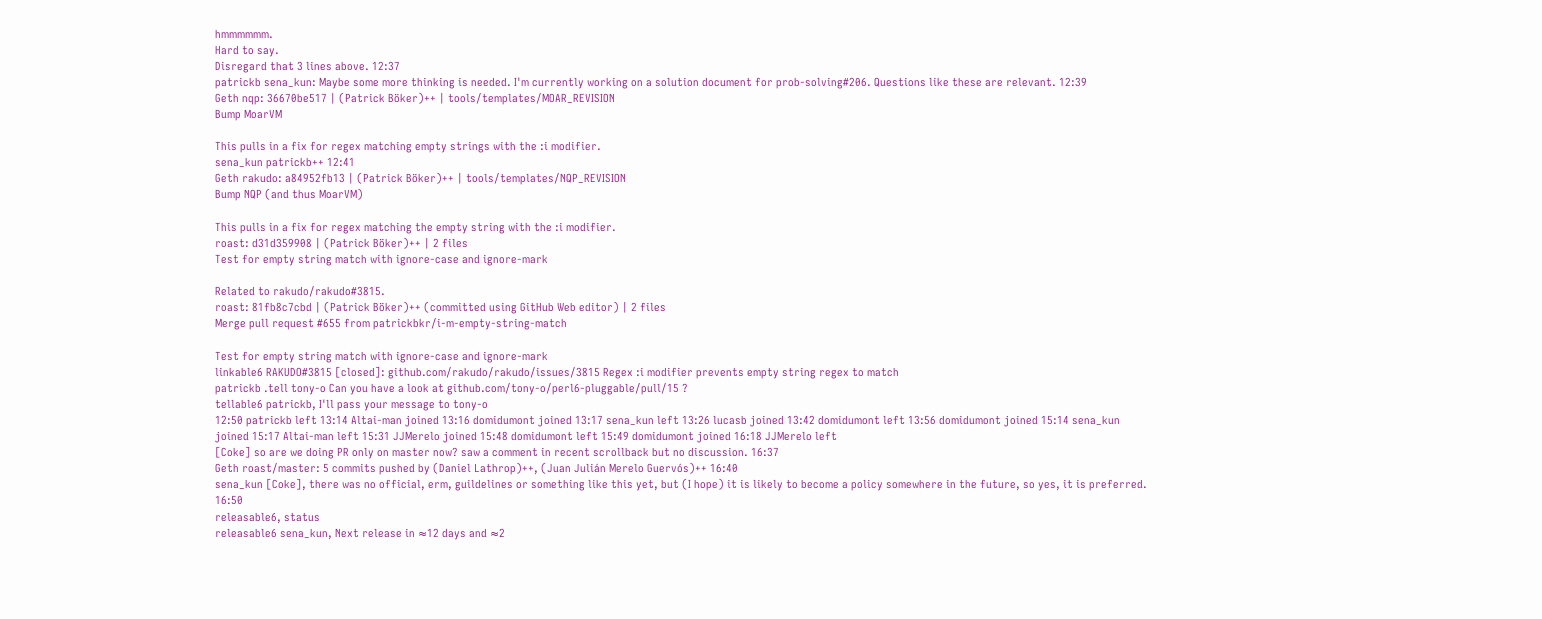hmmmmmm.
Hard to say.
Disregard that 3 lines above. 12:37
patrickb sena_kun: Maybe some more thinking is needed. I'm currently working on a solution document for prob-solving#206. Questions like these are relevant. 12:39
Geth nqp: 36670be517 | (Patrick Böker)++ | tools/templates/MOAR_REVISION
Bump MoarVM

This pulls in a fix for regex matching empty strings with the :i modifier.
sena_kun patrickb++ 12:41
Geth rakudo: a84952fb13 | (Patrick Böker)++ | tools/templates/NQP_REVISION
Bump NQP (and thus MoarVM)

This pulls in a fix for regex matching the empty string with the :i modifier.
roast: d31d359908 | (Patrick Böker)++ | 2 files
Test for empty string match with ignore-case and ignore-mark

Related to rakudo/rakudo#3815.
roast: 81fb8c7cbd | (Patrick Böker)++ (committed using GitHub Web editor) | 2 files
Merge pull request #655 from patrickbkr/i-m-empty-string-match

Test for empty string match with ignore-case and ignore-mark
linkable6 RAKUDO#3815 [closed]: github.com/rakudo/rakudo/issues/3815 Regex :i modifier prevents empty string regex to match
patrickb .tell tony-o Can you have a look at github.com/tony-o/perl6-pluggable/pull/15 ?
tellable6 patrickb, I'll pass your message to tony-o
12:50 patrickb left 13:14 Altai-man joined 13:16 domidumont joined 13:17 sena_kun left 13:26 lucasb joined 13:42 domidumont left 13:56 domidumont joined 15:14 sena_kun joined 15:17 Altai-man left 15:31 JJMerelo joined 15:48 domidumont left 15:49 domidumont joined 16:18 JJMerelo left
[Coke] so are we doing PR only on master now? saw a comment in recent scrollback but no discussion. 16:37
Geth roast/master: 5 commits pushed by (Daniel Lathrop)++, (Juan Julián Merelo Guervós)++ 16:40
sena_kun [Coke], there was no official, erm, guildelines or something like this yet, but (I hope) it is likely to become a policy somewhere in the future, so yes, it is preferred. 16:50
releasable6, status
releasable6 sena_kun, Next release in ≈12 days and ≈2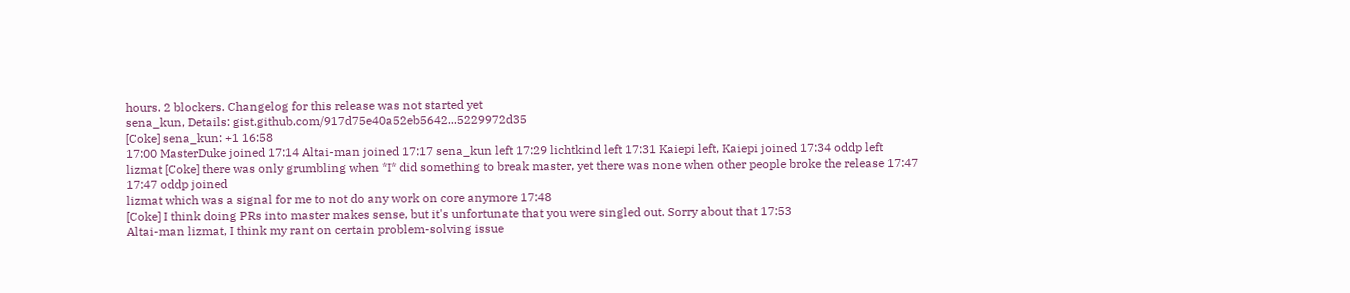hours. 2 blockers. Changelog for this release was not started yet
sena_kun, Details: gist.github.com/917d75e40a52eb5642...5229972d35
[Coke] sena_kun: +1 16:58
17:00 MasterDuke joined 17:14 Altai-man joined 17:17 sena_kun left 17:29 lichtkind left 17:31 Kaiepi left, Kaiepi joined 17:34 oddp left
lizmat [Coke] there was only grumbling when *I* did something to break master, yet there was none when other people broke the release 17:47
17:47 oddp joined
lizmat which was a signal for me to not do any work on core anymore 17:48
[Coke] I think doing PRs into master makes sense, but it's unfortunate that you were singled out. Sorry about that 17:53
Altai-man lizmat, I think my rant on certain problem-solving issue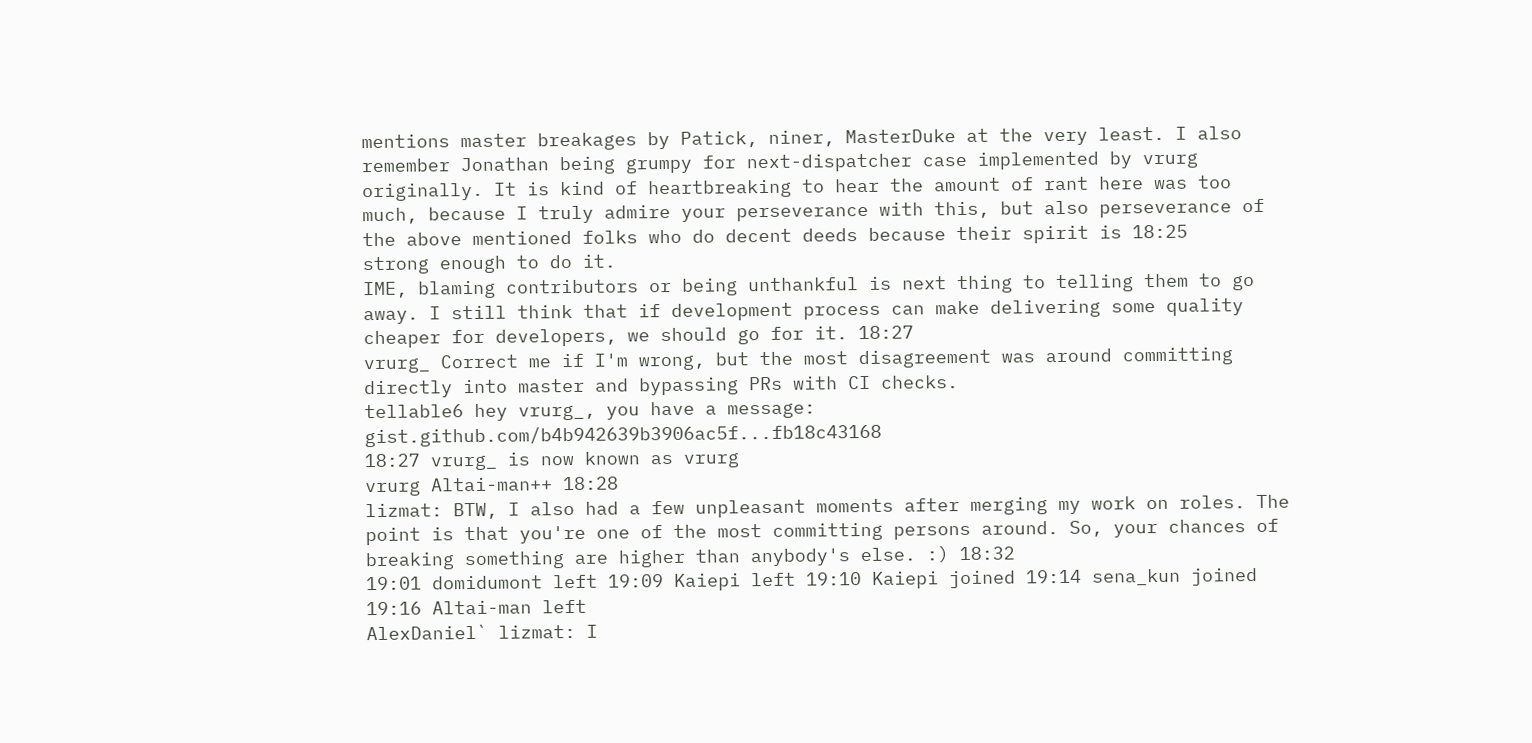mentions master breakages by Patick, niner, MasterDuke at the very least. I also remember Jonathan being grumpy for next-dispatcher case implemented by vrurg originally. It is kind of heartbreaking to hear the amount of rant here was too much, because I truly admire your perseverance with this, but also perseverance of the above mentioned folks who do decent deeds because their spirit is 18:25
strong enough to do it.
IME, blaming contributors or being unthankful is next thing to telling them to go away. I still think that if development process can make delivering some quality cheaper for developers, we should go for it. 18:27
vrurg_ Correct me if I'm wrong, but the most disagreement was around committing directly into master and bypassing PRs with CI checks.
tellable6 hey vrurg_, you have a message: gist.github.com/b4b942639b3906ac5f...fb18c43168
18:27 vrurg_ is now known as vrurg
vrurg Altai-man++ 18:28
lizmat: BTW, I also had a few unpleasant moments after merging my work on roles. The point is that you're one of the most committing persons around. So, your chances of breaking something are higher than anybody's else. :) 18:32
19:01 domidumont left 19:09 Kaiepi left 19:10 Kaiepi joined 19:14 sena_kun joined 19:16 Altai-man left
AlexDaniel` lizmat: I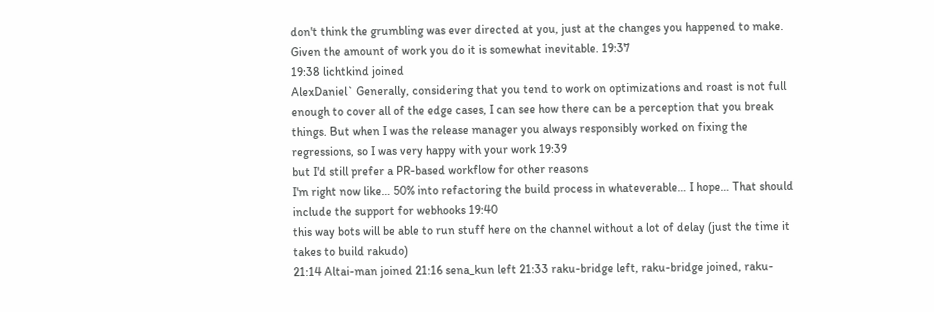don't think the grumbling was ever directed at you, just at the changes you happened to make. Given the amount of work you do it is somewhat inevitable. 19:37
19:38 lichtkind joined
AlexDaniel` Generally, considering that you tend to work on optimizations and roast is not full enough to cover all of the edge cases, I can see how there can be a perception that you break things. But when I was the release manager you always responsibly worked on fixing the regressions, so I was very happy with your work 19:39
but I'd still prefer a PR-based workflow for other reasons
I'm right now like… 50% into refactoring the build process in whateverable… I hope… That should include the support for webhooks 19:40
this way bots will be able to run stuff here on the channel without a lot of delay (just the time it takes to build rakudo)
21:14 Altai-man joined 21:16 sena_kun left 21:33 raku-bridge left, raku-bridge joined, raku-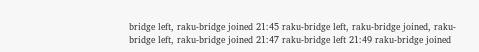bridge left, raku-bridge joined 21:45 raku-bridge left, raku-bridge joined, raku-bridge left, raku-bridge joined 21:47 raku-bridge left 21:49 raku-bridge joined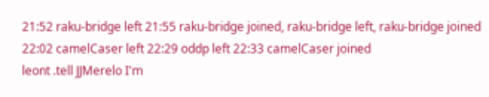21:52 raku-bridge left 21:55 raku-bridge joined, raku-bridge left, raku-bridge joined 22:02 camelCaser left 22:29 oddp left 22:33 camelCaser joined
leont .tell JJMerelo I'm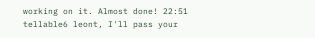working on it. Almost done! 22:51
tellable6 leont, I'll pass your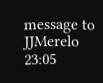message to JJMerelo
23:05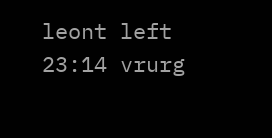leont left 23:14 vrurg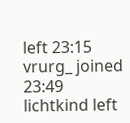left 23:15 vrurg_ joined 23:49 lichtkind left